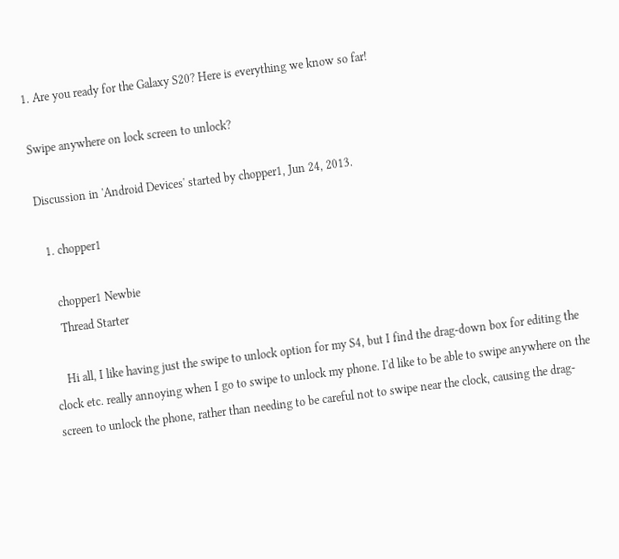1. Are you ready for the Galaxy S20? Here is everything we know so far!

Swipe anywhere on lock screen to unlock?

Discussion in 'Android Devices' started by chopper1, Jun 24, 2013.

  1. chopper1

    chopper1 Newbie
    Thread Starter

    Hi all, I like having just the swipe to unlock option for my S4, but I find the drag-down box for editing the clock etc. really annoying when I go to swipe to unlock my phone. I'd like to be able to swipe anywhere on the screen to unlock the phone, rather than needing to be careful not to swipe near the clock, causing the drag-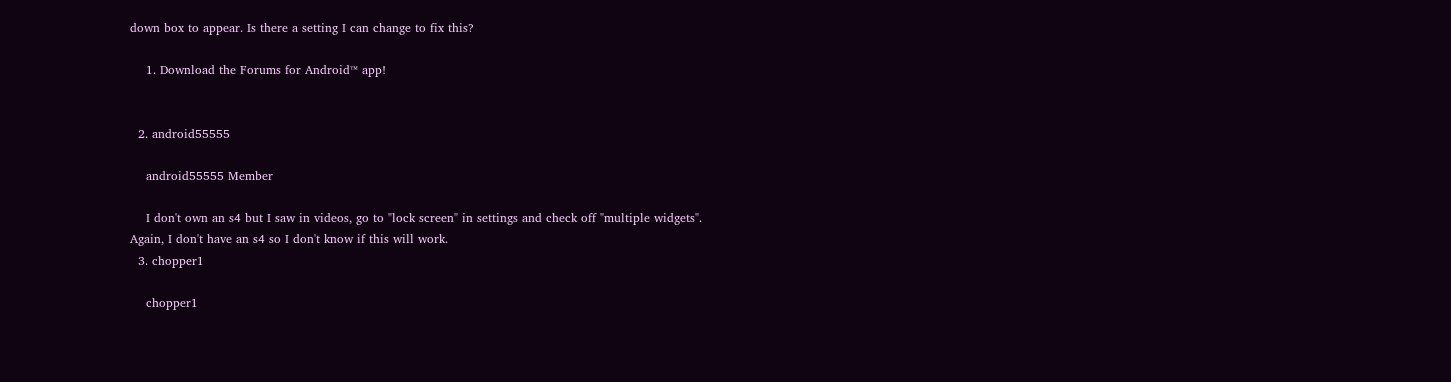down box to appear. Is there a setting I can change to fix this?

    1. Download the Forums for Android™ app!


  2. android55555

    android55555 Member

    I don't own an s4 but I saw in videos, go to "lock screen" in settings and check off "multiple widgets". Again, I don't have an s4 so I don't know if this will work.
  3. chopper1

    chopper1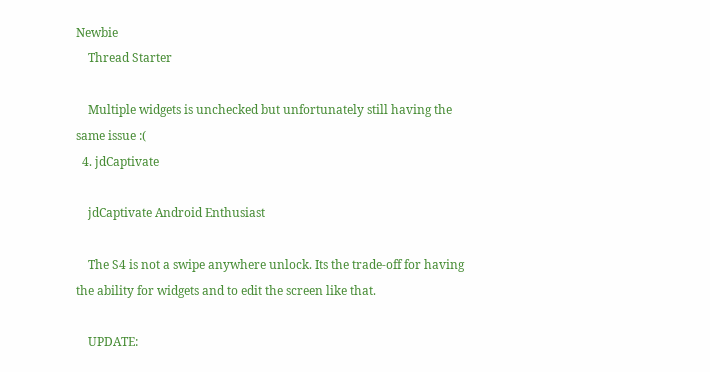Newbie
    Thread Starter

    Multiple widgets is unchecked but unfortunately still having the same issue :(
  4. jdCaptivate

    jdCaptivate Android Enthusiast

    The S4 is not a swipe anywhere unlock. Its the trade-off for having the ability for widgets and to edit the screen like that.

    UPDATE: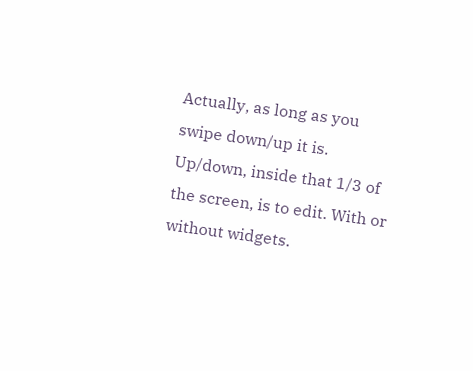Actually, as long as you swipe down/up it is. Up/down, inside that 1/3 of the screen, is to edit. With or without widgets.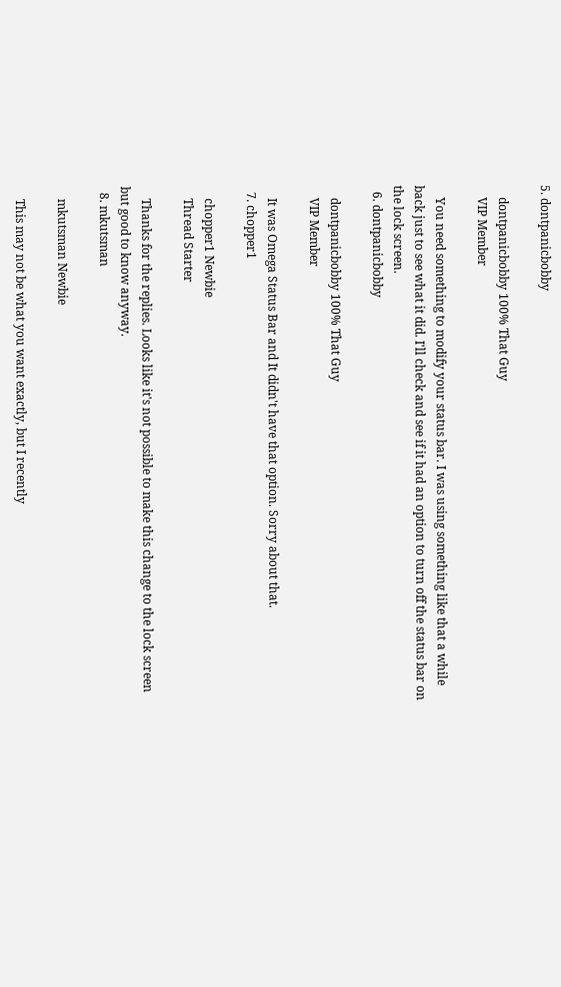5. dontpanicbobby

    dontpanicbobby 100% That Guy
    VIP Member

    You need something to modify your status bar. I was using something like that a while back just to see what it did. I'll check and see if it had an option to turn off the status bar on the lock screen.
  6. dontpanicbobby

    dontpanicbobby 100% That Guy
    VIP Member

    It was Omega Status Bar and It didn't have that option. Sorry about that.
  7. chopper1

    chopper1 Newbie
    Thread Starter

    Thanks for the replies. Looks like it's not possible to make this change to the lock screen but good to know anyway.
  8. mkutsman

    mkutsman Newbie

    This may not be what you want exactly, but I recently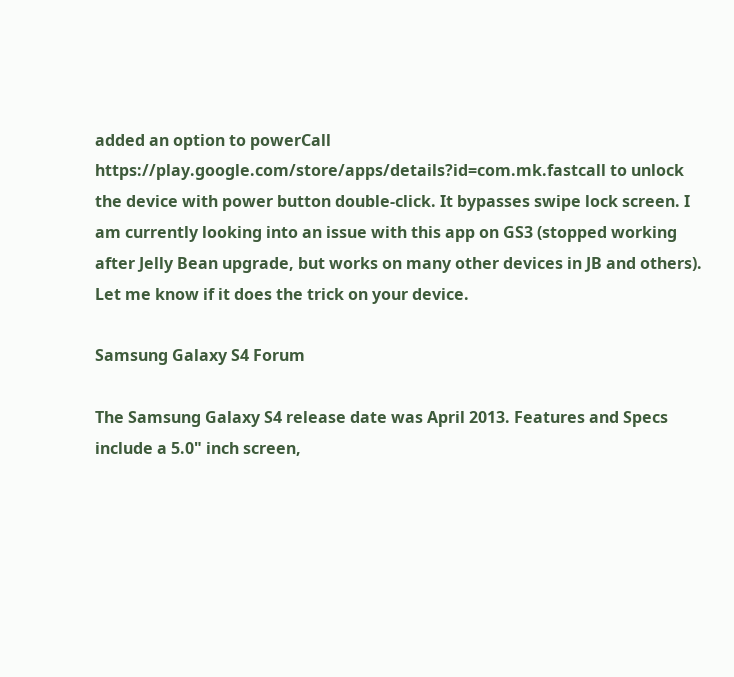added an option to powerCall https://play.google.com/store/apps/details?id=com.mk.fastcall to unlock the device with power button double-click. It bypasses swipe lock screen. I am currently looking into an issue with this app on GS3 (stopped working after Jelly Bean upgrade, but works on many other devices in JB and others). Let me know if it does the trick on your device.

Samsung Galaxy S4 Forum

The Samsung Galaxy S4 release date was April 2013. Features and Specs include a 5.0" inch screen,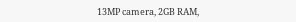13MP camera, 2GB RAM,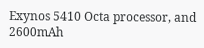Exynos 5410 Octa processor, and 2600mAh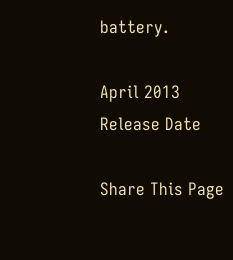battery.

April 2013
Release Date

Share This Page